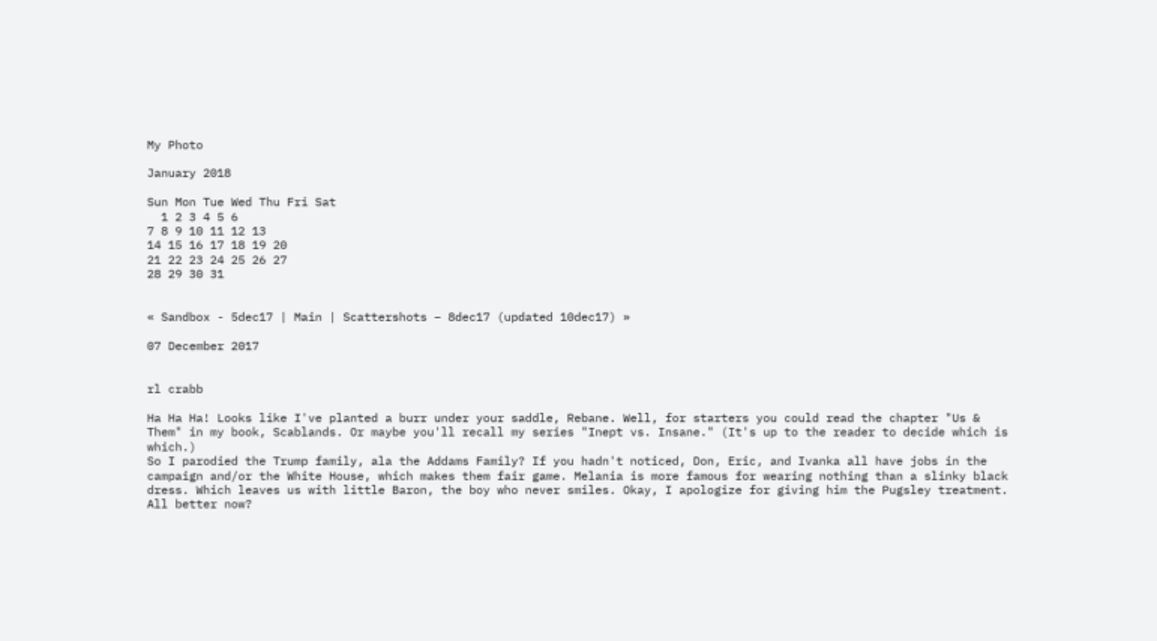My Photo

January 2018

Sun Mon Tue Wed Thu Fri Sat
  1 2 3 4 5 6
7 8 9 10 11 12 13
14 15 16 17 18 19 20
21 22 23 24 25 26 27
28 29 30 31


« Sandbox - 5dec17 | Main | Scattershots – 8dec17 (updated 10dec17) »

07 December 2017


rl crabb

Ha Ha Ha! Looks like I've planted a burr under your saddle, Rebane. Well, for starters you could read the chapter "Us & Them" in my book, Scablands. Or maybe you'll recall my series "Inept vs. Insane." (It's up to the reader to decide which is which.)
So I parodied the Trump family, ala the Addams Family? If you hadn't noticed, Don, Eric, and Ivanka all have jobs in the campaign and/or the White House, which makes them fair game. Melania is more famous for wearing nothing than a slinky black dress. Which leaves us with little Baron, the boy who never smiles. Okay, I apologize for giving him the Pugsley treatment. All better now?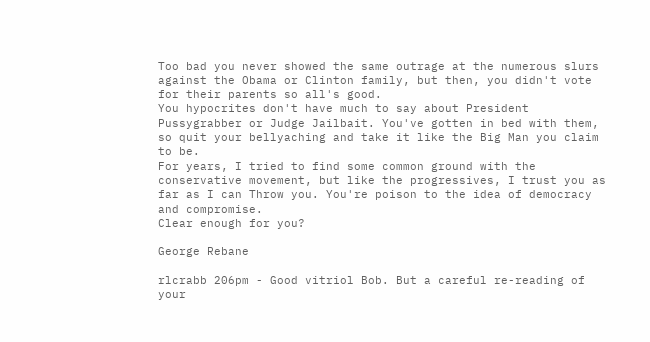Too bad you never showed the same outrage at the numerous slurs against the Obama or Clinton family, but then, you didn't vote for their parents so all's good.
You hypocrites don't have much to say about President Pussygrabber or Judge Jailbait. You've gotten in bed with them, so quit your bellyaching and take it like the Big Man you claim to be.
For years, I tried to find some common ground with the conservative movement, but like the progressives, I trust you as far as I can Throw you. You're poison to the idea of democracy and compromise.
Clear enough for you?

George Rebane

rlcrabb 206pm - Good vitriol Bob. But a careful re-reading of your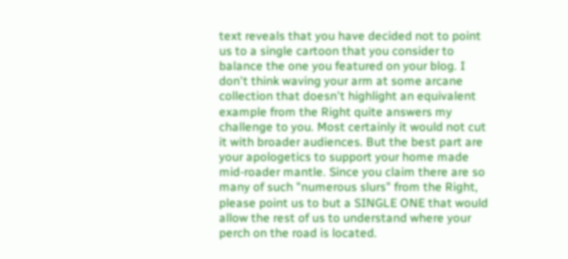text reveals that you have decided not to point us to a single cartoon that you consider to balance the one you featured on your blog. I don't think waving your arm at some arcane collection that doesn't highlight an equivalent example from the Right quite answers my challenge to you. Most certainly it would not cut it with broader audiences. But the best part are your apologetics to support your home made mid-roader mantle. Since you claim there are so many of such "numerous slurs" from the Right, please point us to but a SINGLE ONE that would allow the rest of us to understand where your perch on the road is located.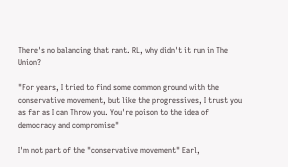There's no balancing that rant. RL, why didn't it run in The Union?

"For years, I tried to find some common ground with the conservative movement, but like the progressives, I trust you as far as I can Throw you. You're poison to the idea of democracy and compromise"

I'm not part of the "conservative movement" Earl,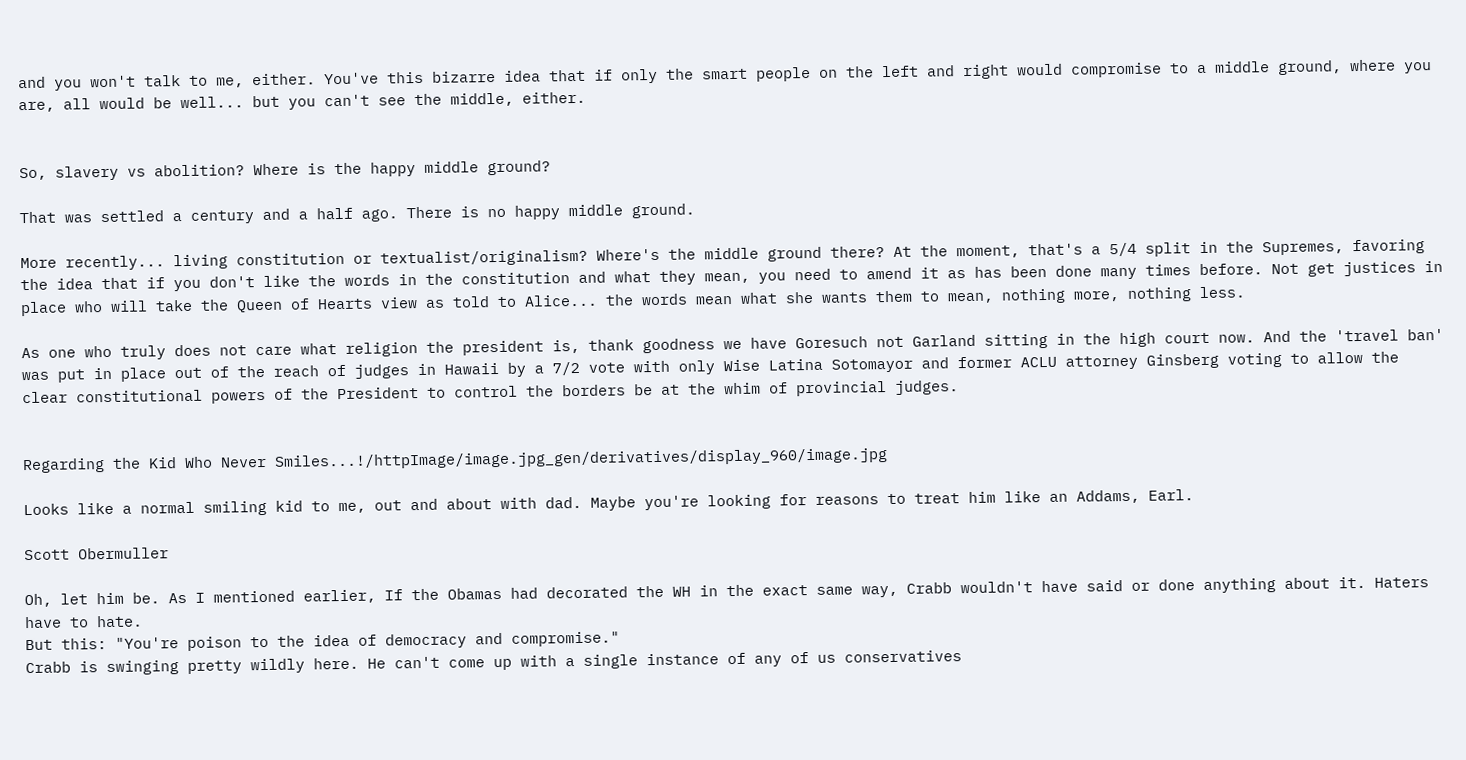and you won't talk to me, either. You've this bizarre idea that if only the smart people on the left and right would compromise to a middle ground, where you are, all would be well... but you can't see the middle, either.


So, slavery vs abolition? Where is the happy middle ground?

That was settled a century and a half ago. There is no happy middle ground.

More recently... living constitution or textualist/originalism? Where's the middle ground there? At the moment, that's a 5/4 split in the Supremes, favoring the idea that if you don't like the words in the constitution and what they mean, you need to amend it as has been done many times before. Not get justices in place who will take the Queen of Hearts view as told to Alice... the words mean what she wants them to mean, nothing more, nothing less.

As one who truly does not care what religion the president is, thank goodness we have Goresuch not Garland sitting in the high court now. And the 'travel ban' was put in place out of the reach of judges in Hawaii by a 7/2 vote with only Wise Latina Sotomayor and former ACLU attorney Ginsberg voting to allow the clear constitutional powers of the President to control the borders be at the whim of provincial judges.


Regarding the Kid Who Never Smiles...!/httpImage/image.jpg_gen/derivatives/display_960/image.jpg

Looks like a normal smiling kid to me, out and about with dad. Maybe you're looking for reasons to treat him like an Addams, Earl.

Scott Obermuller

Oh, let him be. As I mentioned earlier, If the Obamas had decorated the WH in the exact same way, Crabb wouldn't have said or done anything about it. Haters have to hate.
But this: "You're poison to the idea of democracy and compromise."
Crabb is swinging pretty wildly here. He can't come up with a single instance of any of us conservatives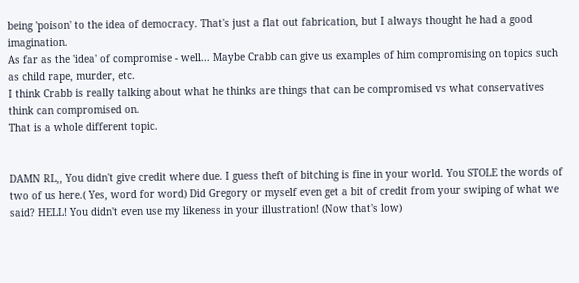being 'poison' to the idea of democracy. That's just a flat out fabrication, but I always thought he had a good imagination.
As far as the 'idea' of compromise - well... Maybe Crabb can give us examples of him compromising on topics such as child rape, murder, etc.
I think Crabb is really talking about what he thinks are things that can be compromised vs what conservatives think can compromised on.
That is a whole different topic.


DAMN RL,, You didn't give credit where due. I guess theft of bitching is fine in your world. You STOLE the words of two of us here.( Yes, word for word) Did Gregory or myself even get a bit of credit from your swiping of what we said? HELL! You didn't even use my likeness in your illustration! (Now that's low)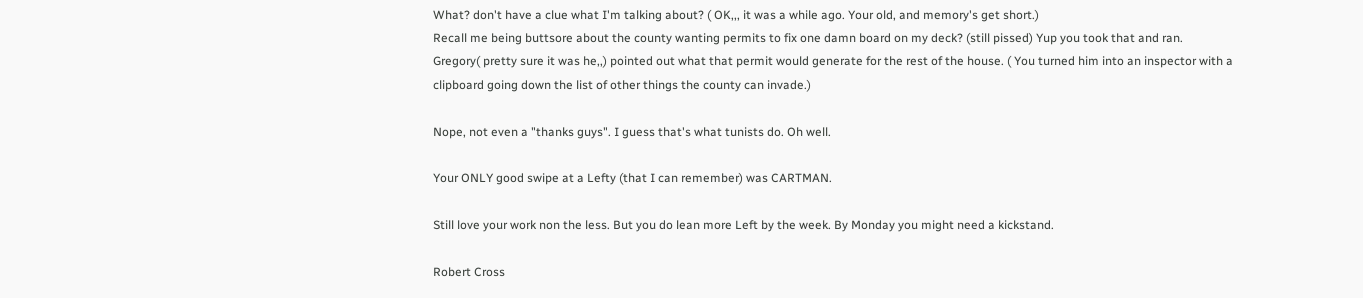What? don't have a clue what I'm talking about? ( OK,,, it was a while ago. Your old, and memory's get short.)
Recall me being buttsore about the county wanting permits to fix one damn board on my deck? (still pissed) Yup you took that and ran.
Gregory( pretty sure it was he,,) pointed out what that permit would generate for the rest of the house. ( You turned him into an inspector with a clipboard going down the list of other things the county can invade.)

Nope, not even a "thanks guys". I guess that's what tunists do. Oh well.

Your ONLY good swipe at a Lefty (that I can remember) was CARTMAN.

Still love your work non the less. But you do lean more Left by the week. By Monday you might need a kickstand.

Robert Cross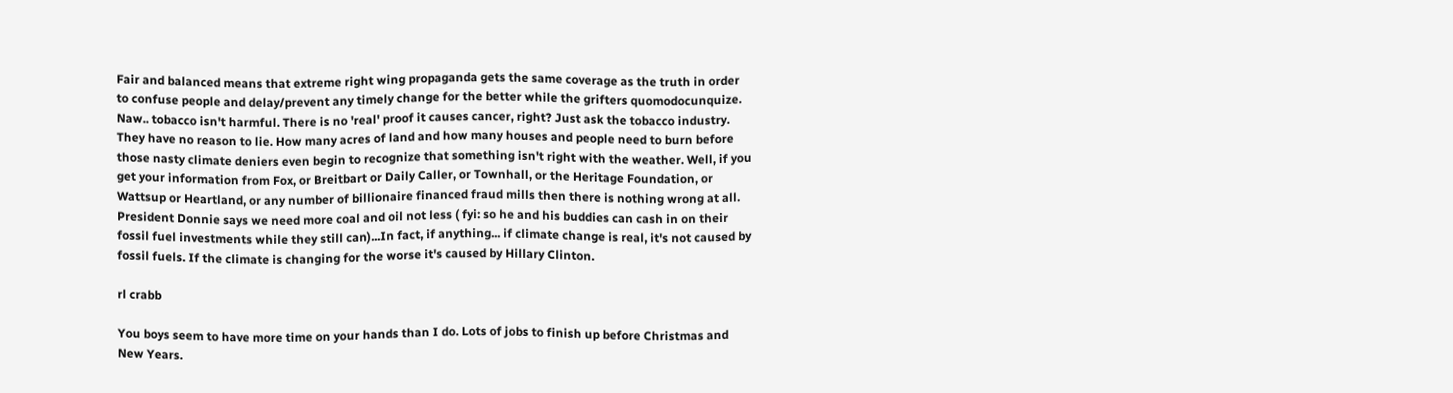Fair and balanced means that extreme right wing propaganda gets the same coverage as the truth in order to confuse people and delay/prevent any timely change for the better while the grifters quomodocunquize. Naw.. tobacco isn't harmful. There is no 'real' proof it causes cancer, right? Just ask the tobacco industry. They have no reason to lie. How many acres of land and how many houses and people need to burn before those nasty climate deniers even begin to recognize that something isn't right with the weather. Well, if you get your information from Fox, or Breitbart or Daily Caller, or Townhall, or the Heritage Foundation, or Wattsup or Heartland, or any number of billionaire financed fraud mills then there is nothing wrong at all. President Donnie says we need more coal and oil not less ( fyi: so he and his buddies can cash in on their fossil fuel investments while they still can)...In fact, if anything... if climate change is real, it's not caused by fossil fuels. If the climate is changing for the worse it's caused by Hillary Clinton.

rl crabb

You boys seem to have more time on your hands than I do. Lots of jobs to finish up before Christmas and New Years.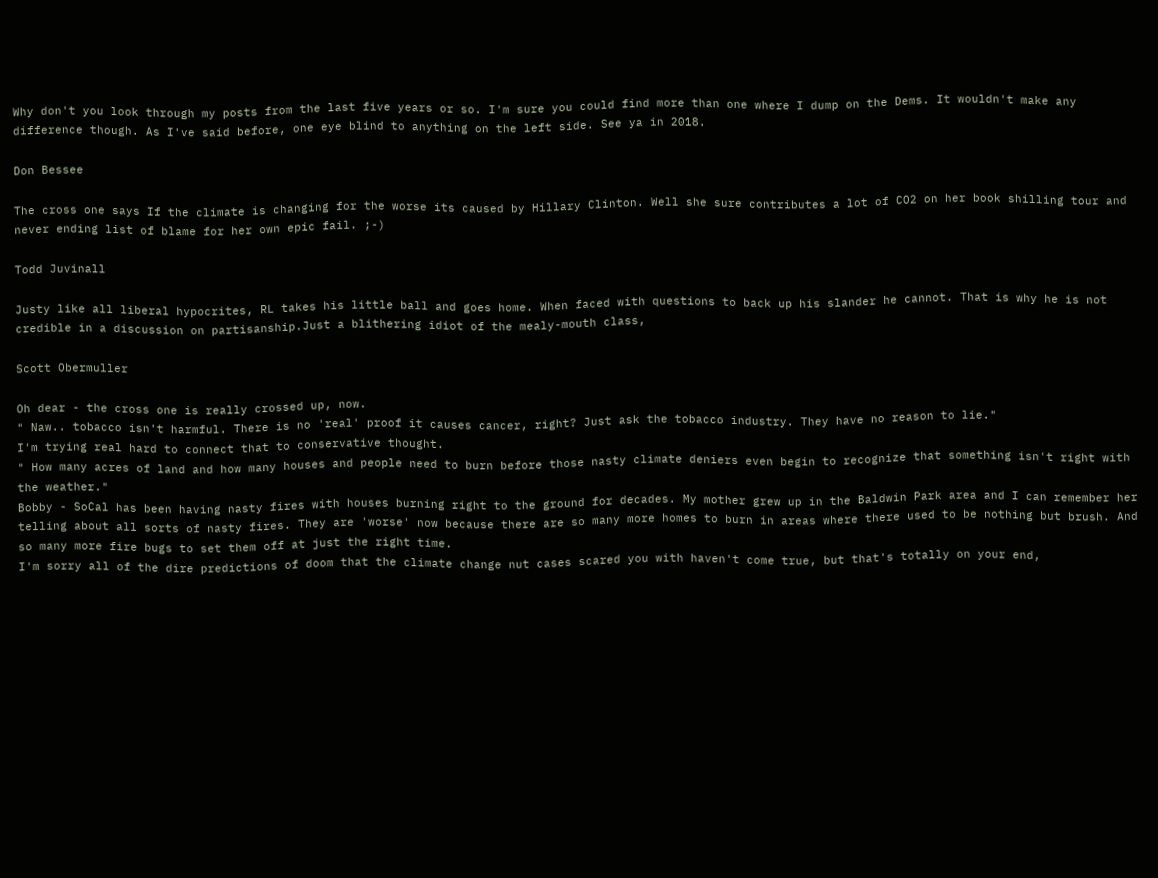Why don't you look through my posts from the last five years or so. I'm sure you could find more than one where I dump on the Dems. It wouldn't make any difference though. As I've said before, one eye blind to anything on the left side. See ya in 2018.

Don Bessee

The cross one says If the climate is changing for the worse its caused by Hillary Clinton. Well she sure contributes a lot of CO2 on her book shilling tour and never ending list of blame for her own epic fail. ;-)

Todd Juvinall

Justy like all liberal hypocrites, RL takes his little ball and goes home. When faced with questions to back up his slander he cannot. That is why he is not credible in a discussion on partisanship.Just a blithering idiot of the mealy-mouth class,

Scott Obermuller

Oh dear - the cross one is really crossed up, now.
" Naw.. tobacco isn't harmful. There is no 'real' proof it causes cancer, right? Just ask the tobacco industry. They have no reason to lie."
I'm trying real hard to connect that to conservative thought.
" How many acres of land and how many houses and people need to burn before those nasty climate deniers even begin to recognize that something isn't right with the weather."
Bobby - SoCal has been having nasty fires with houses burning right to the ground for decades. My mother grew up in the Baldwin Park area and I can remember her telling about all sorts of nasty fires. They are 'worse' now because there are so many more homes to burn in areas where there used to be nothing but brush. And so many more fire bugs to set them off at just the right time.
I'm sorry all of the dire predictions of doom that the climate change nut cases scared you with haven't come true, but that's totally on your end,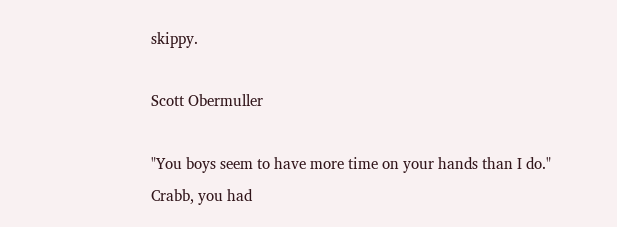skippy.

Scott Obermuller

"You boys seem to have more time on your hands than I do."
Crabb, you had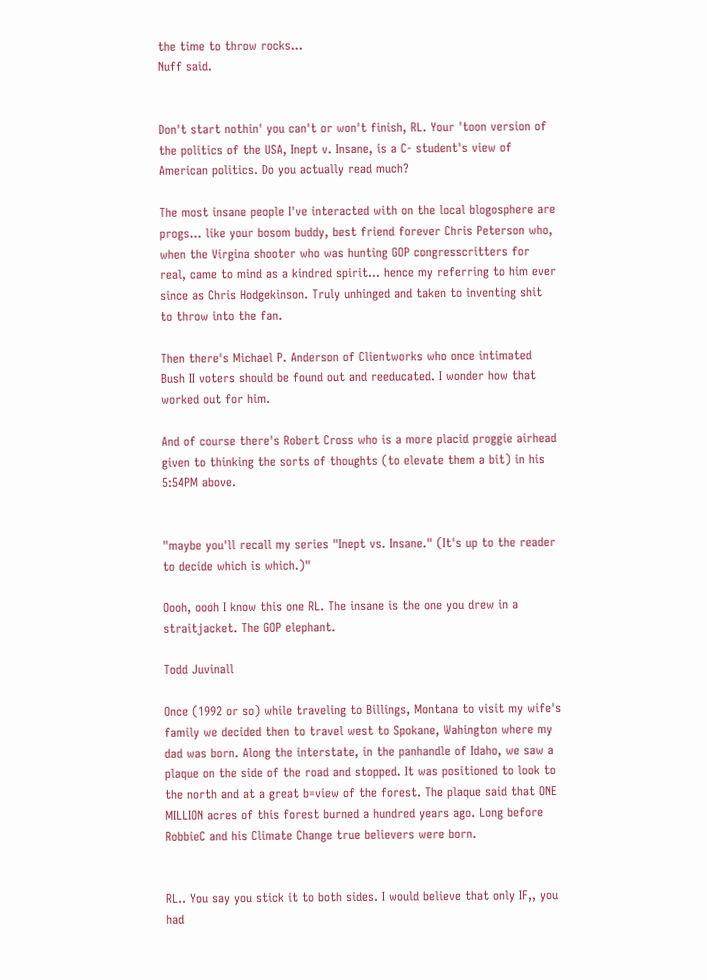the time to throw rocks...
Nuff said.


Don't start nothin' you can't or won't finish, RL. Your 'toon version of the politics of the USA, Inept v. Insane, is a C- student's view of American politics. Do you actually read much?

The most insane people I've interacted with on the local blogosphere are progs... like your bosom buddy, best friend forever Chris Peterson who, when the Virgina shooter who was hunting GOP congresscritters for real, came to mind as a kindred spirit... hence my referring to him ever since as Chris Hodgekinson. Truly unhinged and taken to inventing shit to throw into the fan.

Then there's Michael P. Anderson of Clientworks who once intimated Bush II voters should be found out and reeducated. I wonder how that worked out for him.

And of course there's Robert Cross who is a more placid proggie airhead given to thinking the sorts of thoughts (to elevate them a bit) in his 5:54PM above.


"maybe you'll recall my series "Inept vs. Insane." (It's up to the reader to decide which is which.)"

Oooh, oooh I know this one RL. The insane is the one you drew in a straitjacket. The GOP elephant.

Todd Juvinall

Once (1992 or so) while traveling to Billings, Montana to visit my wife's family we decided then to travel west to Spokane, Wahington where my dad was born. Along the interstate, in the panhandle of Idaho, we saw a plaque on the side of the road and stopped. It was positioned to look to the north and at a great b=view of the forest. The plaque said that ONE MILLION acres of this forest burned a hundred years ago. Long before RobbieC and his Climate Change true believers were born.


RL.. You say you stick it to both sides. I would believe that only IF,, you had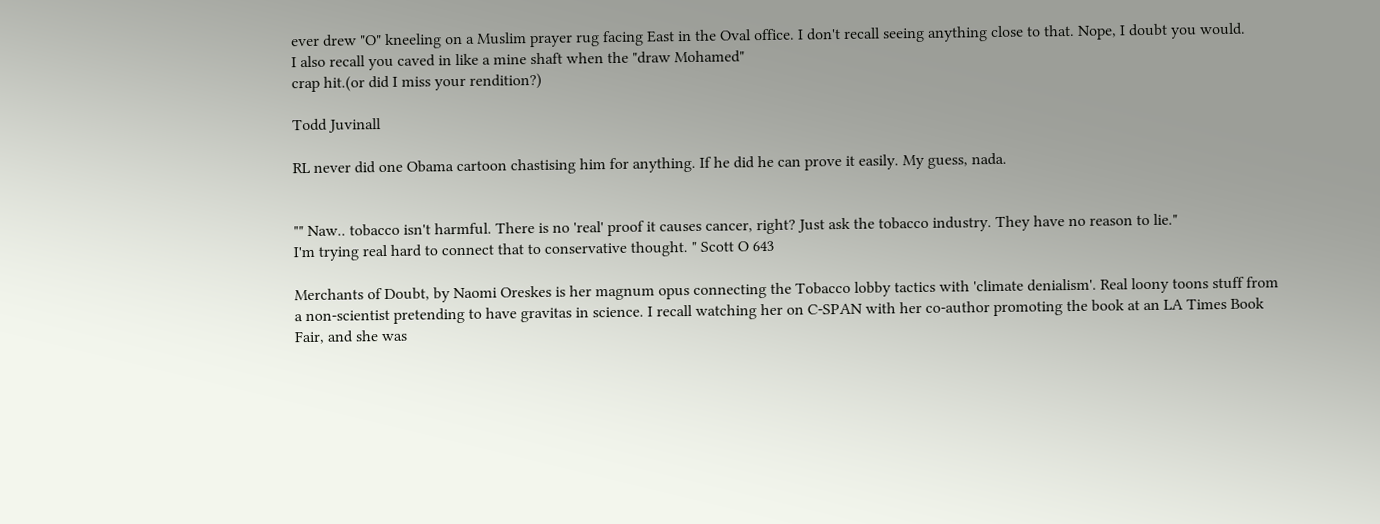ever drew "O" kneeling on a Muslim prayer rug facing East in the Oval office. I don't recall seeing anything close to that. Nope, I doubt you would.
I also recall you caved in like a mine shaft when the "draw Mohamed"
crap hit.(or did I miss your rendition?)

Todd Juvinall

RL never did one Obama cartoon chastising him for anything. If he did he can prove it easily. My guess, nada.


"" Naw.. tobacco isn't harmful. There is no 'real' proof it causes cancer, right? Just ask the tobacco industry. They have no reason to lie."
I'm trying real hard to connect that to conservative thought. " Scott O 643

Merchants of Doubt, by Naomi Oreskes is her magnum opus connecting the Tobacco lobby tactics with 'climate denialism'. Real loony toons stuff from a non-scientist pretending to have gravitas in science. I recall watching her on C-SPAN with her co-author promoting the book at an LA Times Book Fair, and she was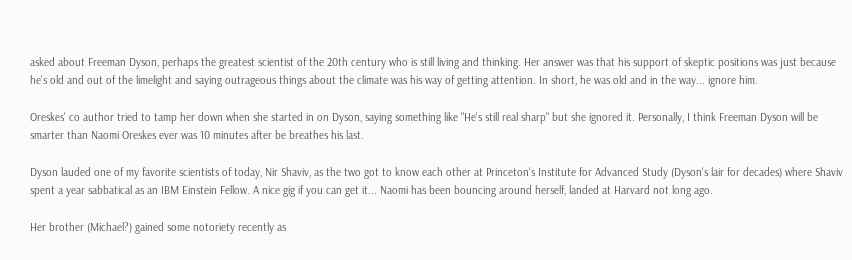asked about Freeman Dyson, perhaps the greatest scientist of the 20th century who is still living and thinking. Her answer was that his support of skeptic positions was just because he's old and out of the limelight and saying outrageous things about the climate was his way of getting attention. In short, he was old and in the way... ignore him.

Oreskes' co author tried to tamp her down when she started in on Dyson, saying something like "He's still real sharp" but she ignored it. Personally, I think Freeman Dyson will be smarter than Naomi Oreskes ever was 10 minutes after be breathes his last.

Dyson lauded one of my favorite scientists of today, Nir Shaviv, as the two got to know each other at Princeton's Institute for Advanced Study (Dyson's lair for decades) where Shaviv spent a year sabbatical as an IBM Einstein Fellow. A nice gig if you can get it... Naomi has been bouncing around herself, landed at Harvard not long ago.

Her brother (Michael?) gained some notoriety recently as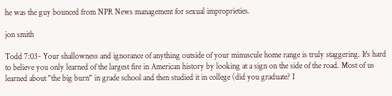he was the guy bounced from NPR News management for sexual improprieties.

jon smith

Todd 7:03- Your shallowness and ignorance of anything outside of your minuscule home range is truly staggering. It's hard to believe you only learned of the largest fire in American history by looking at a sign on the side of the road. Most of us learned about "the big burn" in grade school and then studied it in college (did you graduate? I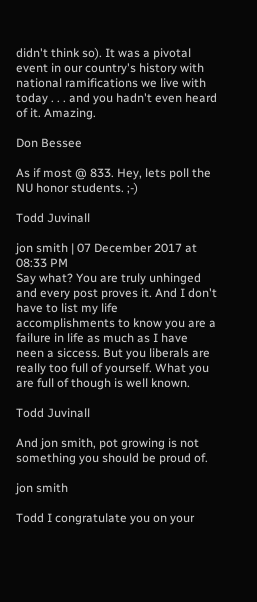didn't think so). It was a pivotal event in our country's history with national ramifications we live with today . . . and you hadn't even heard of it. Amazing.

Don Bessee

As if most @ 833. Hey, lets poll the NU honor students. ;-)

Todd Juvinall

jon smith | 07 December 2017 at 08:33 PM
Say what? You are truly unhinged and every post proves it. And I don't have to list my life accomplishments to know you are a failure in life as much as I have neen a siccess. But you liberals are really too full of yourself. What you are full of though is well known.

Todd Juvinall

And jon smith, pot growing is not something you should be proud of.

jon smith

Todd I congratulate you on your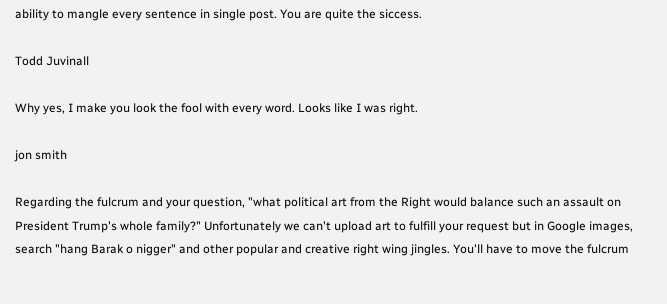ability to mangle every sentence in single post. You are quite the siccess.

Todd Juvinall

Why yes, I make you look the fool with every word. Looks like I was right.

jon smith

Regarding the fulcrum and your question, "what political art from the Right would balance such an assault on President Trump's whole family?" Unfortunately we can't upload art to fulfill your request but in Google images, search "hang Barak o nigger" and other popular and creative right wing jingles. You'll have to move the fulcrum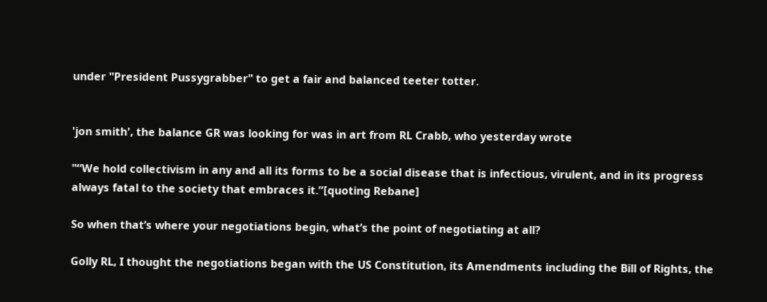under "President Pussygrabber" to get a fair and balanced teeter totter.


'jon smith', the balance GR was looking for was in art from RL Crabb, who yesterday wrote

"“We hold collectivism in any and all its forms to be a social disease that is infectious, virulent, and in its progress always fatal to the society that embraces it.”[quoting Rebane]

So when that’s where your negotiations begin, what’s the point of negotiating at all?

Golly RL, I thought the negotiations began with the US Constitution, its Amendments including the Bill of Rights, the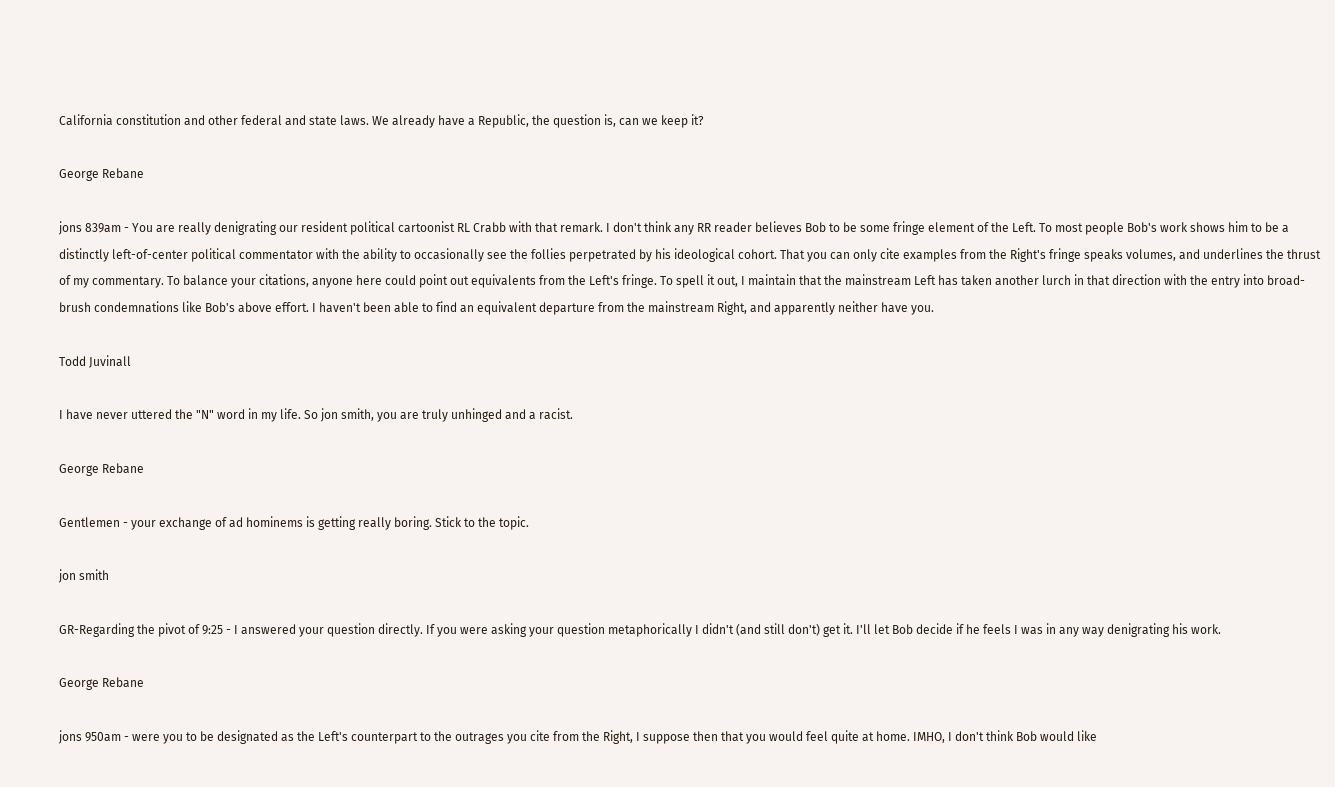California constitution and other federal and state laws. We already have a Republic, the question is, can we keep it?

George Rebane

jons 839am - You are really denigrating our resident political cartoonist RL Crabb with that remark. I don't think any RR reader believes Bob to be some fringe element of the Left. To most people Bob's work shows him to be a distinctly left-of-center political commentator with the ability to occasionally see the follies perpetrated by his ideological cohort. That you can only cite examples from the Right's fringe speaks volumes, and underlines the thrust of my commentary. To balance your citations, anyone here could point out equivalents from the Left's fringe. To spell it out, I maintain that the mainstream Left has taken another lurch in that direction with the entry into broad-brush condemnations like Bob's above effort. I haven't been able to find an equivalent departure from the mainstream Right, and apparently neither have you.

Todd Juvinall

I have never uttered the "N" word in my life. So jon smith, you are truly unhinged and a racist.

George Rebane

Gentlemen - your exchange of ad hominems is getting really boring. Stick to the topic.

jon smith

GR-Regarding the pivot of 9:25 - I answered your question directly. If you were asking your question metaphorically I didn't (and still don't) get it. I'll let Bob decide if he feels I was in any way denigrating his work.

George Rebane

jons 950am - were you to be designated as the Left's counterpart to the outrages you cite from the Right, I suppose then that you would feel quite at home. IMHO, I don't think Bob would like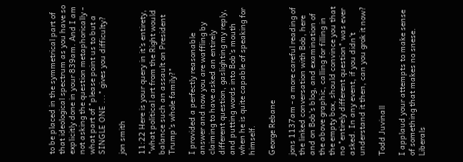to be placed in the symmetrical part of that ideological spectrum as you have so explicitly done in your 839am. And I am not asking the question metaphorically - what part of "please point us to but a SINGLE ONE ..." gives you difficulty?

jon smith

11:22 Here is your query in it's entirety, "what political art from the Right would balance such an assault on President Trump's whole family?"

I provided a perfectly reasonable answer and now you are waffling by claiming to have asked an entirely different question, gaslighting my reply, and putting words into Bob's mouth when he is quite capable of speaking for himself.

George Rebane

jons 1137am - a more careful reading of the linked conversation with Bob, here and on Bob's blog, and examination of the above graphic, calling for filling in the empty box, should convince you that no "entirely different question" was ever asked. In any event, if you didn't understand it then, can you grok it now?

Todd Juvinall

I applaud your attempts to make sense of something that makes no snese. Liberals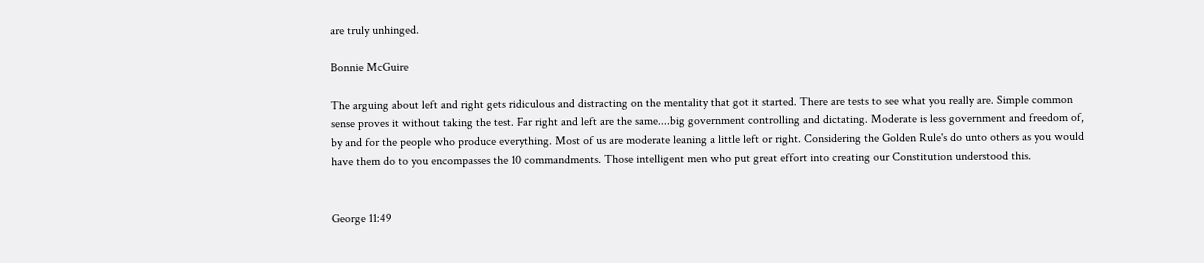are truly unhinged.

Bonnie McGuire

The arguing about left and right gets ridiculous and distracting on the mentality that got it started. There are tests to see what you really are. Simple common sense proves it without taking the test. Far right and left are the same....big government controlling and dictating. Moderate is less government and freedom of, by and for the people who produce everything. Most of us are moderate leaning a little left or right. Considering the Golden Rule's do unto others as you would have them do to you encompasses the 10 commandments. Those intelligent men who put great effort into creating our Constitution understood this.


George 11:49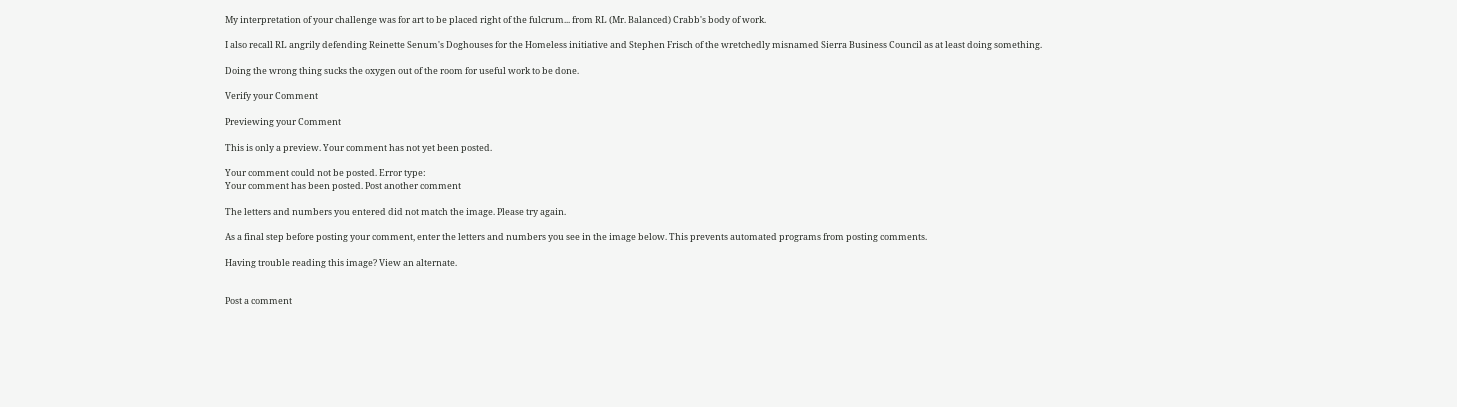My interpretation of your challenge was for art to be placed right of the fulcrum... from RL (Mr. Balanced) Crabb's body of work.

I also recall RL angrily defending Reinette Senum's Doghouses for the Homeless initiative and Stephen Frisch of the wretchedly misnamed Sierra Business Council as at least doing something.

Doing the wrong thing sucks the oxygen out of the room for useful work to be done.

Verify your Comment

Previewing your Comment

This is only a preview. Your comment has not yet been posted.

Your comment could not be posted. Error type:
Your comment has been posted. Post another comment

The letters and numbers you entered did not match the image. Please try again.

As a final step before posting your comment, enter the letters and numbers you see in the image below. This prevents automated programs from posting comments.

Having trouble reading this image? View an alternate.


Post a comment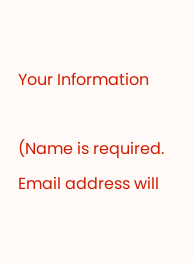Your Information

(Name is required. Email address will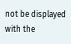not be displayed with the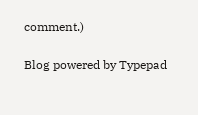comment.)

Blog powered by Typepad